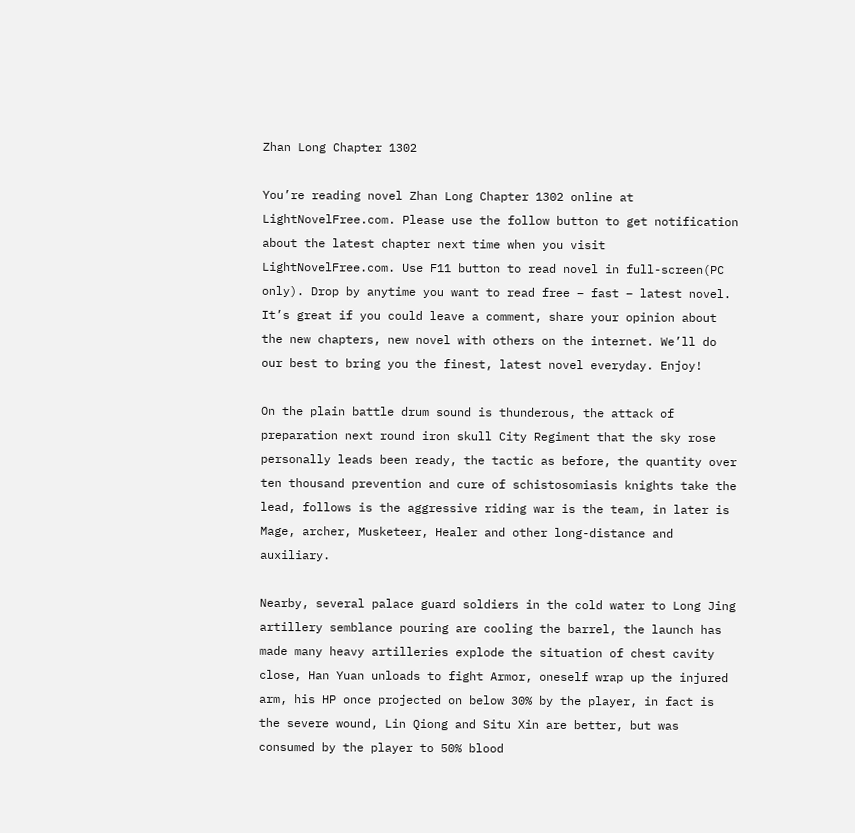Zhan Long Chapter 1302

You’re reading novel Zhan Long Chapter 1302 online at LightNovelFree.com. Please use the follow button to get notification about the latest chapter next time when you visit LightNovelFree.com. Use F11 button to read novel in full-screen(PC only). Drop by anytime you want to read free – fast – latest novel. It’s great if you could leave a comment, share your opinion about the new chapters, new novel with others on the internet. We’ll do our best to bring you the finest, latest novel everyday. Enjoy!

On the plain battle drum sound is thunderous, the attack of preparation next round iron skull City Regiment that the sky rose personally leads been ready, the tactic as before, the quantity over ten thousand prevention and cure of schistosomiasis knights take the lead, follows is the aggressive riding war is the team, in later is Mage, archer, Musketeer, Healer and other long-distance and auxiliary.

Nearby, several palace guard soldiers in the cold water to Long Jing artillery semblance pouring are cooling the barrel, the launch has made many heavy artilleries explode the situation of chest cavity close, Han Yuan unloads to fight Armor, oneself wrap up the injured arm, his HP once projected on below 30% by the player, in fact is the severe wound, Lin Qiong and Situ Xin are better, but was consumed by the player to 50% blood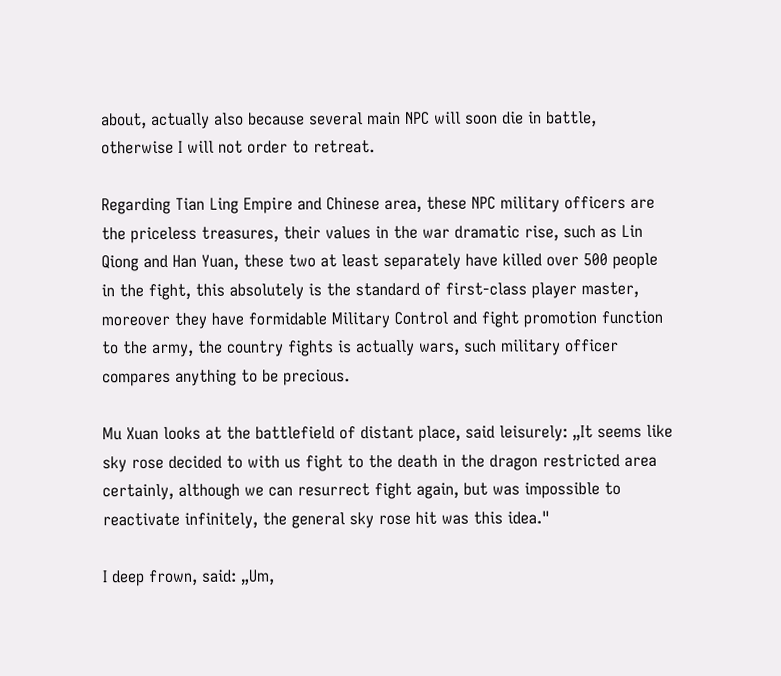about, actually also because several main NPC will soon die in battle, otherwise I will not order to retreat.

Regarding Tian Ling Empire and Chinese area, these NPC military officers are the priceless treasures, their values in the war dramatic rise, such as Lin Qiong and Han Yuan, these two at least separately have killed over 500 people in the fight, this absolutely is the standard of first-class player master, moreover they have formidable Military Control and fight promotion function to the army, the country fights is actually wars, such military officer compares anything to be precious.

Mu Xuan looks at the battlefield of distant place, said leisurely: „It seems like sky rose decided to with us fight to the death in the dragon restricted area certainly, although we can resurrect fight again, but was impossible to reactivate infinitely, the general sky rose hit was this idea."

I deep frown, said: „Um,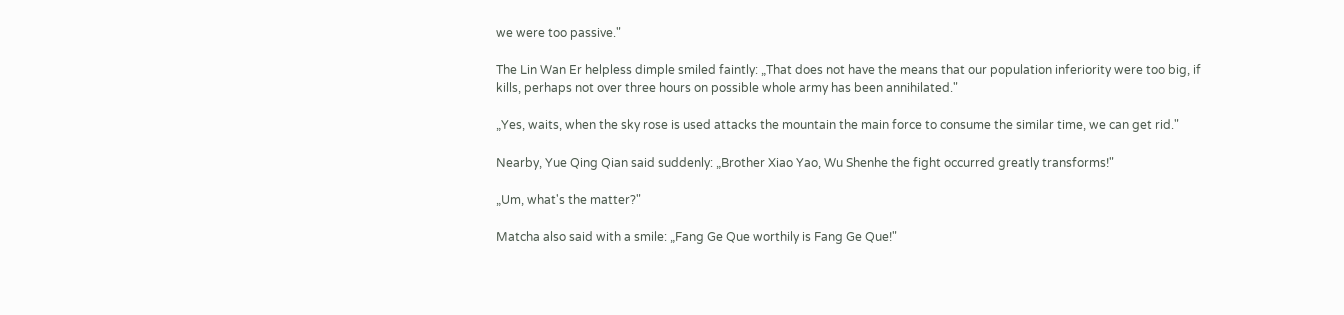we were too passive."

The Lin Wan Er helpless dimple smiled faintly: „That does not have the means that our population inferiority were too big, if kills, perhaps not over three hours on possible whole army has been annihilated."

„Yes, waits, when the sky rose is used attacks the mountain the main force to consume the similar time, we can get rid."

Nearby, Yue Qing Qian said suddenly: „Brother Xiao Yao, Wu Shenhe the fight occurred greatly transforms!"

„Um, what's the matter?"

Matcha also said with a smile: „Fang Ge Que worthily is Fang Ge Que!"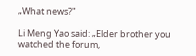„What news?"

Li Meng Yao said: „Elder brother you watched the forum,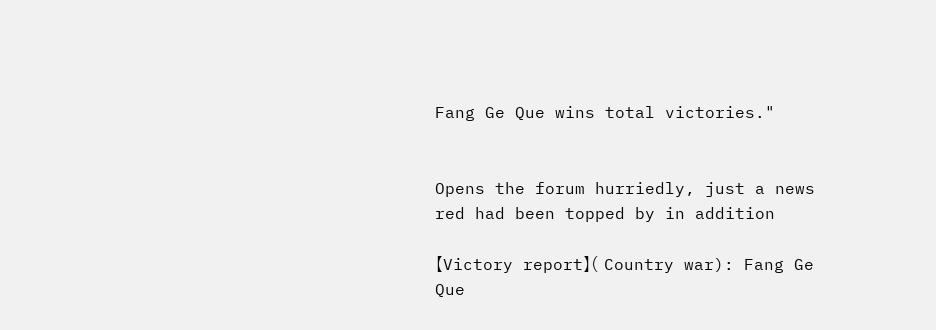Fang Ge Que wins total victories."


Opens the forum hurriedly, just a news red had been topped by in addition

【Victory report】( Country war): Fang Ge Que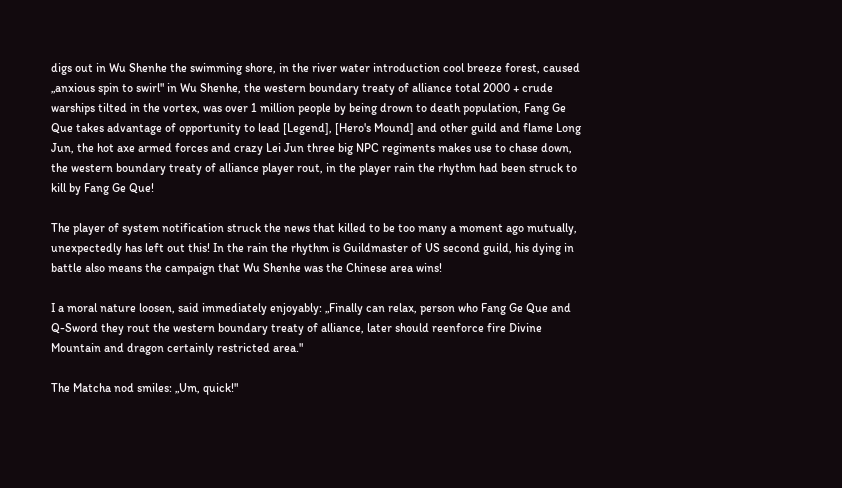digs out in Wu Shenhe the swimming shore, in the river water introduction cool breeze forest, caused „anxious spin to swirl" in Wu Shenhe, the western boundary treaty of alliance total 2000 + crude warships tilted in the vortex, was over 1 million people by being drown to death population, Fang Ge Que takes advantage of opportunity to lead [Legend], [Hero's Mound] and other guild and flame Long Jun, the hot axe armed forces and crazy Lei Jun three big NPC regiments makes use to chase down, the western boundary treaty of alliance player rout, in the player rain the rhythm had been struck to kill by Fang Ge Que!

The player of system notification struck the news that killed to be too many a moment ago mutually, unexpectedly has left out this! In the rain the rhythm is Guildmaster of US second guild, his dying in battle also means the campaign that Wu Shenhe was the Chinese area wins!

I a moral nature loosen, said immediately enjoyably: „Finally can relax, person who Fang Ge Que and Q-Sword they rout the western boundary treaty of alliance, later should reenforce fire Divine Mountain and dragon certainly restricted area."

The Matcha nod smiles: „Um, quick!"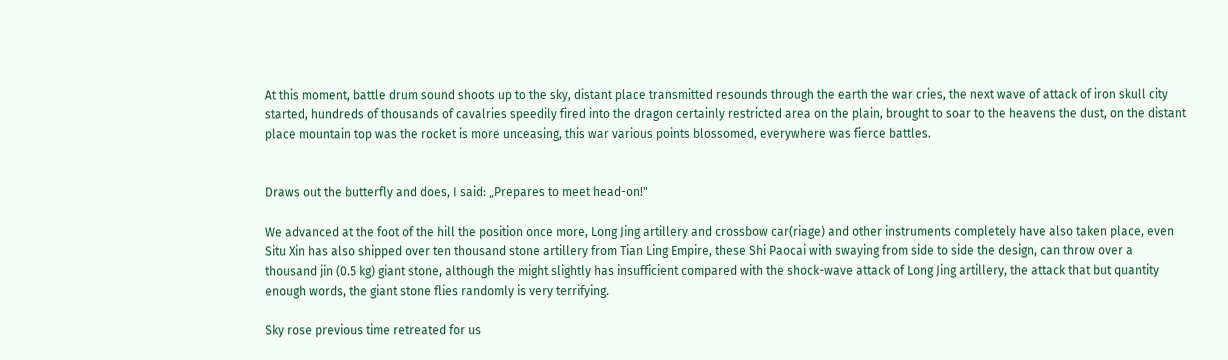At this moment, battle drum sound shoots up to the sky, distant place transmitted resounds through the earth the war cries, the next wave of attack of iron skull city started, hundreds of thousands of cavalries speedily fired into the dragon certainly restricted area on the plain, brought to soar to the heavens the dust, on the distant place mountain top was the rocket is more unceasing, this war various points blossomed, everywhere was fierce battles.


Draws out the butterfly and does, I said: „Prepares to meet head-on!"

We advanced at the foot of the hill the position once more, Long Jing artillery and crossbow car(riage) and other instruments completely have also taken place, even Situ Xin has also shipped over ten thousand stone artillery from Tian Ling Empire, these Shi Paocai with swaying from side to side the design, can throw over a thousand jin (0.5 kg) giant stone, although the might slightly has insufficient compared with the shock-wave attack of Long Jing artillery, the attack that but quantity enough words, the giant stone flies randomly is very terrifying.

Sky rose previous time retreated for us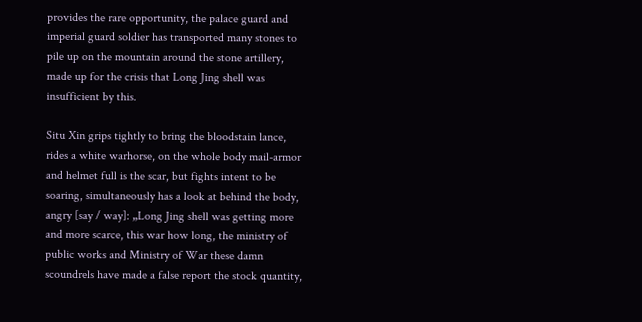provides the rare opportunity, the palace guard and imperial guard soldier has transported many stones to pile up on the mountain around the stone artillery, made up for the crisis that Long Jing shell was insufficient by this.

Situ Xin grips tightly to bring the bloodstain lance, rides a white warhorse, on the whole body mail-armor and helmet full is the scar, but fights intent to be soaring, simultaneously has a look at behind the body, angry [say / way]: „Long Jing shell was getting more and more scarce, this war how long, the ministry of public works and Ministry of War these damn scoundrels have made a false report the stock quantity,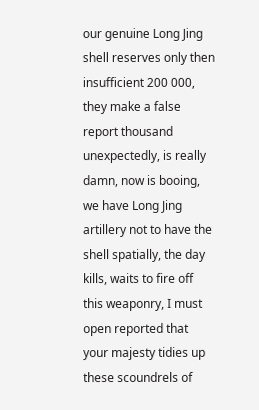our genuine Long Jing shell reserves only then insufficient 200 000, they make a false report thousand unexpectedly, is really damn, now is booing, we have Long Jing artillery not to have the shell spatially, the day kills, waits to fire off this weaponry, I must open reported that your majesty tidies up these scoundrels of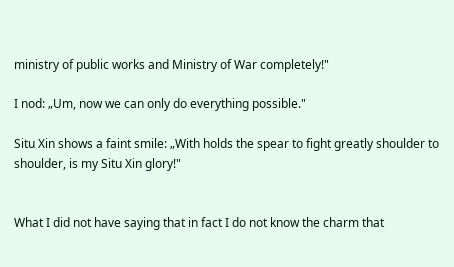ministry of public works and Ministry of War completely!"

I nod: „Um, now we can only do everything possible."

Situ Xin shows a faint smile: „With holds the spear to fight greatly shoulder to shoulder, is my Situ Xin glory!"


What I did not have saying that in fact I do not know the charm that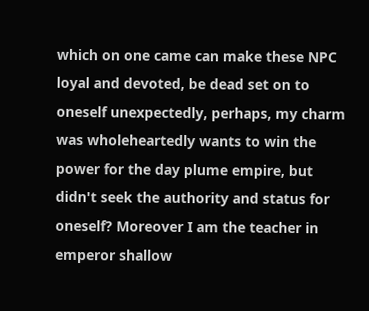which on one came can make these NPC loyal and devoted, be dead set on to oneself unexpectedly, perhaps, my charm was wholeheartedly wants to win the power for the day plume empire, but didn't seek the authority and status for oneself? Moreover I am the teacher in emperor shallow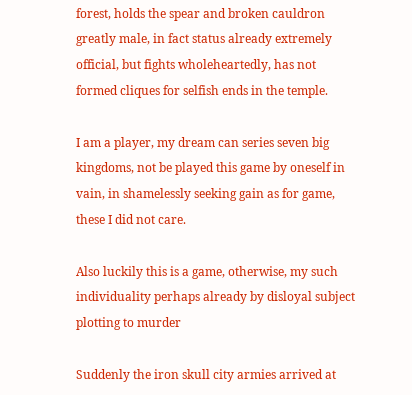forest, holds the spear and broken cauldron greatly male, in fact status already extremely official, but fights wholeheartedly, has not formed cliques for selfish ends in the temple.

I am a player, my dream can series seven big kingdoms, not be played this game by oneself in vain, in shamelessly seeking gain as for game, these I did not care.

Also luckily this is a game, otherwise, my such individuality perhaps already by disloyal subject plotting to murder

Suddenly the iron skull city armies arrived at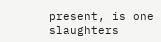present, is one slaughters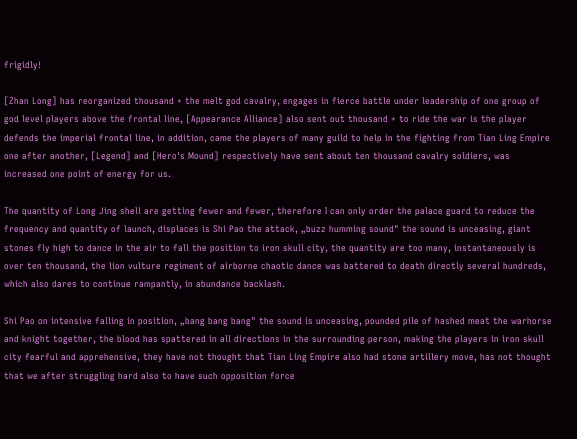frigidly!

[Zhan Long] has reorganized thousand + the melt god cavalry, engages in fierce battle under leadership of one group of god level players above the frontal line, [Appearance Alliance] also sent out thousand + to ride the war is the player defends the imperial frontal line, in addition, came the players of many guild to help in the fighting from Tian Ling Empire one after another, [Legend] and [Hero's Mound] respectively have sent about ten thousand cavalry soldiers, was increased one point of energy for us.

The quantity of Long Jing shell are getting fewer and fewer, therefore I can only order the palace guard to reduce the frequency and quantity of launch, displaces is Shi Pao the attack, „buzz humming sound" the sound is unceasing, giant stones fly high to dance in the air to fall the position to iron skull city, the quantity are too many, instantaneously is over ten thousand, the lion vulture regiment of airborne chaotic dance was battered to death directly several hundreds, which also dares to continue rampantly, in abundance backlash.

Shi Pao on intensive falling in position, „bang bang bang" the sound is unceasing, pounded pile of hashed meat the warhorse and knight together, the blood has spattered in all directions in the surrounding person, making the players in iron skull city fearful and apprehensive, they have not thought that Tian Ling Empire also had stone artillery move, has not thought that we after struggling hard also to have such opposition force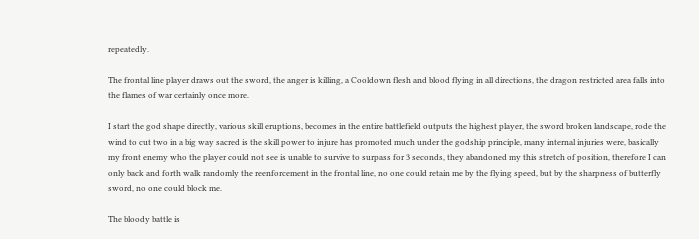repeatedly.

The frontal line player draws out the sword, the anger is killing, a Cooldown flesh and blood flying in all directions, the dragon restricted area falls into the flames of war certainly once more.

I start the god shape directly, various skill eruptions, becomes in the entire battlefield outputs the highest player, the sword broken landscape, rode the wind to cut two in a big way sacred is the skill power to injure has promoted much under the godship principle, many internal injuries were, basically my front enemy who the player could not see is unable to survive to surpass for 3 seconds, they abandoned my this stretch of position, therefore I can only back and forth walk randomly the reenforcement in the frontal line, no one could retain me by the flying speed, but by the sharpness of butterfly sword, no one could block me.

The bloody battle is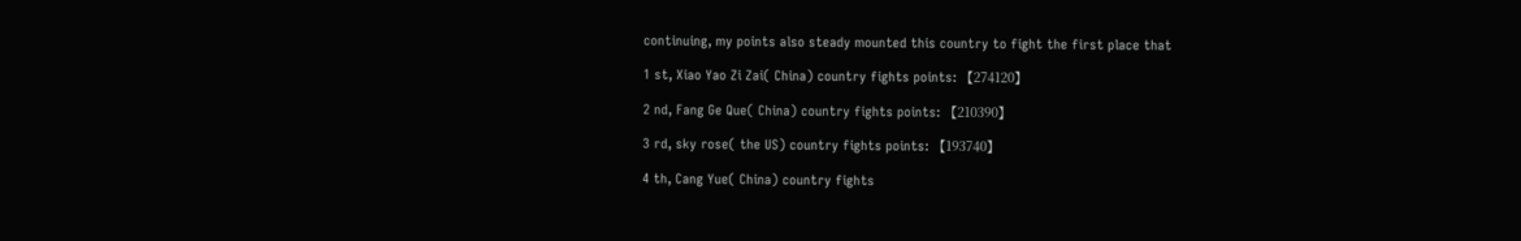continuing, my points also steady mounted this country to fight the first place that

1 st, Xiao Yao Zi Zai( China) country fights points: 【274120】

2 nd, Fang Ge Que( China) country fights points: 【210390】

3 rd, sky rose( the US) country fights points: 【193740】

4 th, Cang Yue( China) country fights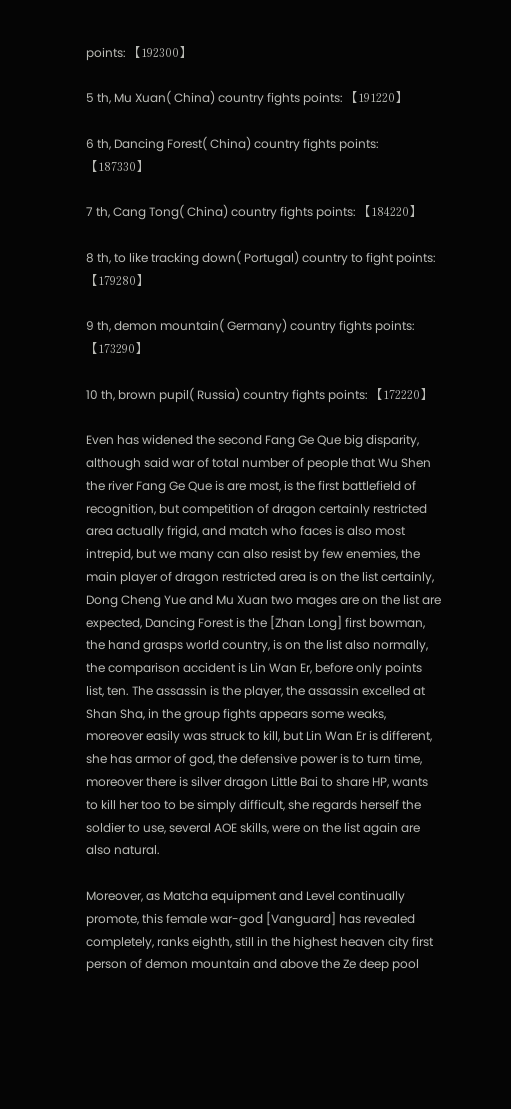points: 【192300】

5 th, Mu Xuan( China) country fights points: 【191220】

6 th, Dancing Forest( China) country fights points: 【187330】

7 th, Cang Tong( China) country fights points: 【184220】

8 th, to like tracking down( Portugal) country to fight points: 【179280】

9 th, demon mountain( Germany) country fights points: 【173290】

10 th, brown pupil( Russia) country fights points: 【172220】

Even has widened the second Fang Ge Que big disparity, although said war of total number of people that Wu Shen the river Fang Ge Que is are most, is the first battlefield of recognition, but competition of dragon certainly restricted area actually frigid, and match who faces is also most intrepid, but we many can also resist by few enemies, the main player of dragon restricted area is on the list certainly, Dong Cheng Yue and Mu Xuan two mages are on the list are expected, Dancing Forest is the [Zhan Long] first bowman, the hand grasps world country, is on the list also normally, the comparison accident is Lin Wan Er, before only points list, ten. The assassin is the player, the assassin excelled at Shan Sha, in the group fights appears some weaks, moreover easily was struck to kill, but Lin Wan Er is different, she has armor of god, the defensive power is to turn time, moreover there is silver dragon Little Bai to share HP, wants to kill her too to be simply difficult, she regards herself the soldier to use, several AOE skills, were on the list again are also natural.

Moreover, as Matcha equipment and Level continually promote, this female war-god [Vanguard] has revealed completely, ranks eighth, still in the highest heaven city first person of demon mountain and above the Ze deep pool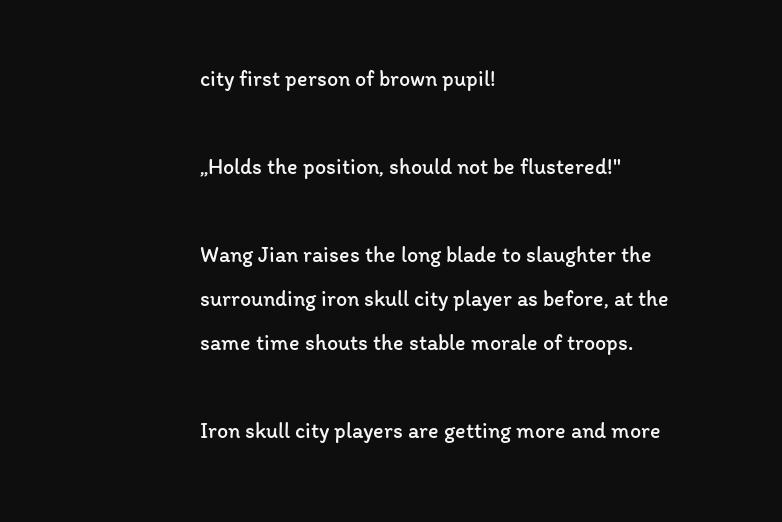city first person of brown pupil!

„Holds the position, should not be flustered!"

Wang Jian raises the long blade to slaughter the surrounding iron skull city player as before, at the same time shouts the stable morale of troops.

Iron skull city players are getting more and more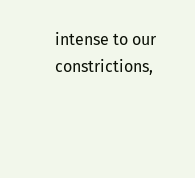intense to our constrictions,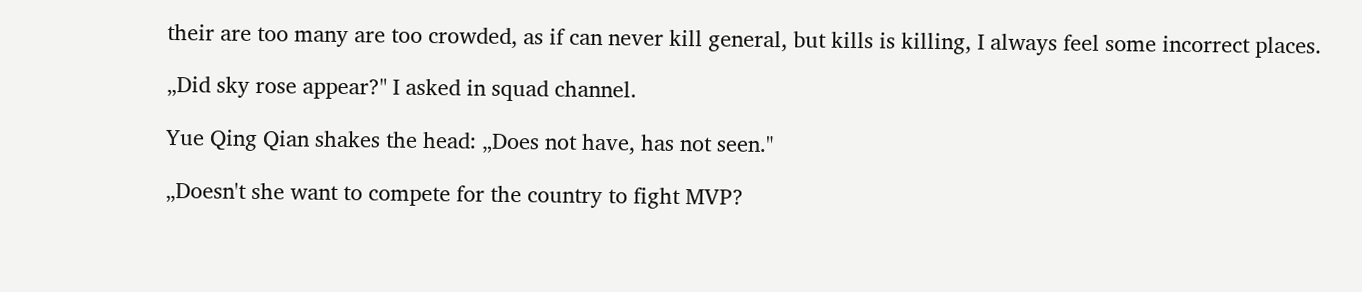their are too many are too crowded, as if can never kill general, but kills is killing, I always feel some incorrect places.

„Did sky rose appear?" I asked in squad channel.

Yue Qing Qian shakes the head: „Does not have, has not seen."

„Doesn't she want to compete for the country to fight MVP?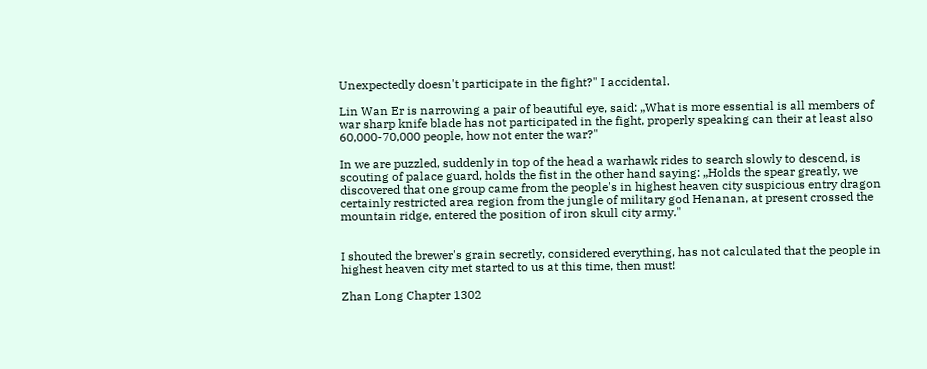Unexpectedly doesn't participate in the fight?" I accidental.

Lin Wan Er is narrowing a pair of beautiful eye, said: „What is more essential is all members of war sharp knife blade has not participated in the fight, properly speaking can their at least also 60,000-70,000 people, how not enter the war?"

In we are puzzled, suddenly in top of the head a warhawk rides to search slowly to descend, is scouting of palace guard, holds the fist in the other hand saying: „Holds the spear greatly, we discovered that one group came from the people's in highest heaven city suspicious entry dragon certainly restricted area region from the jungle of military god Henanan, at present crossed the mountain ridge, entered the position of iron skull city army."


I shouted the brewer's grain secretly, considered everything, has not calculated that the people in highest heaven city met started to us at this time, then must!

Zhan Long Chapter 1302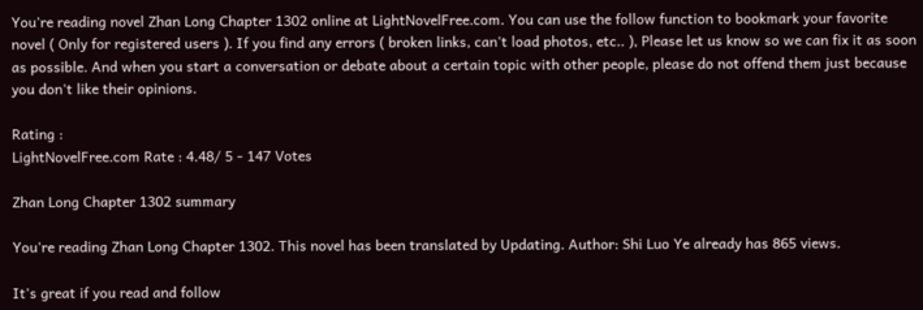You're reading novel Zhan Long Chapter 1302 online at LightNovelFree.com. You can use the follow function to bookmark your favorite novel ( Only for registered users ). If you find any errors ( broken links, can't load photos, etc.. ), Please let us know so we can fix it as soon as possible. And when you start a conversation or debate about a certain topic with other people, please do not offend them just because you don't like their opinions.

Rating :
LightNovelFree.com Rate : 4.48/ 5 - 147 Votes

Zhan Long Chapter 1302 summary

You're reading Zhan Long Chapter 1302. This novel has been translated by Updating. Author: Shi Luo Ye already has 865 views.

It's great if you read and follow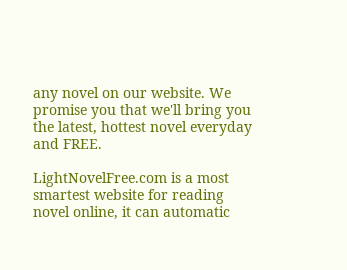any novel on our website. We promise you that we'll bring you the latest, hottest novel everyday and FREE.

LightNovelFree.com is a most smartest website for reading novel online, it can automatic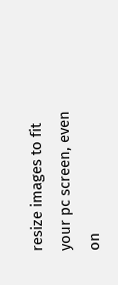resize images to fit your pc screen, even on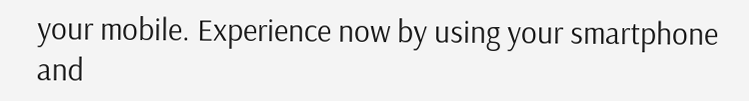your mobile. Experience now by using your smartphone and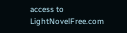access to LightNovelFree.com